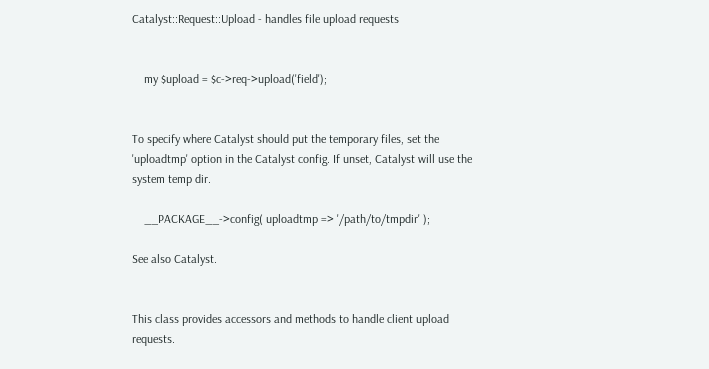Catalyst::Request::Upload - handles file upload requests


    my $upload = $c->req->upload('field');


To specify where Catalyst should put the temporary files, set the 'uploadtmp' option in the Catalyst config. If unset, Catalyst will use the system temp dir.

    __PACKAGE__->config( uploadtmp => '/path/to/tmpdir' );

See also Catalyst.


This class provides accessors and methods to handle client upload requests.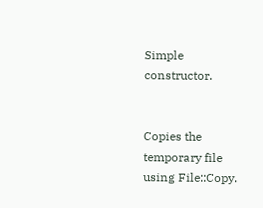Simple constructor.


Copies the temporary file using File::Copy.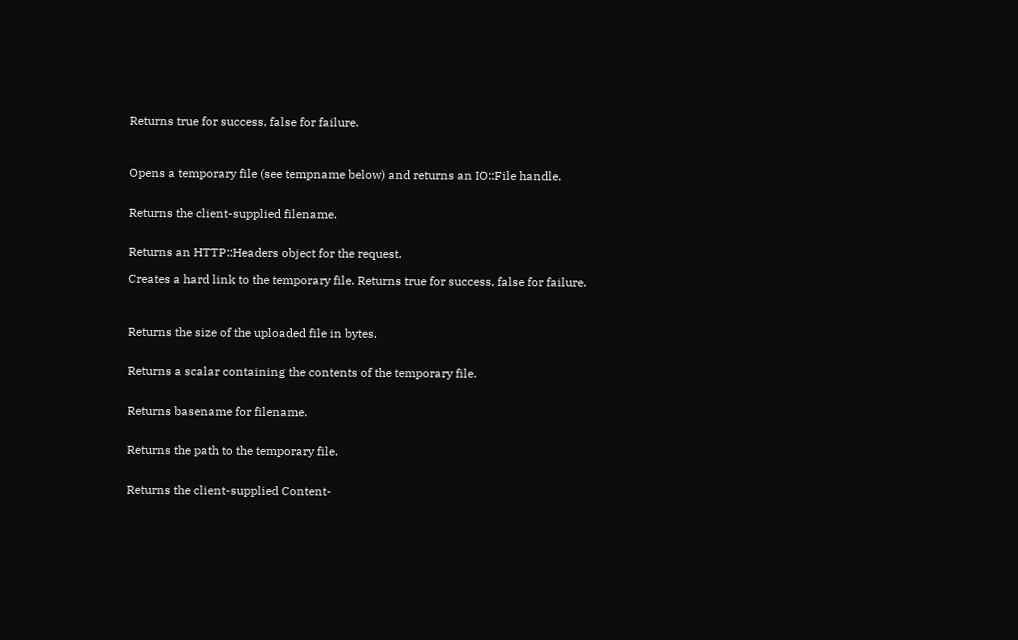Returns true for success, false for failure.



Opens a temporary file (see tempname below) and returns an IO::File handle.


Returns the client-supplied filename.


Returns an HTTP::Headers object for the request.

Creates a hard link to the temporary file. Returns true for success, false for failure.



Returns the size of the uploaded file in bytes.


Returns a scalar containing the contents of the temporary file.


Returns basename for filename.


Returns the path to the temporary file.


Returns the client-supplied Content-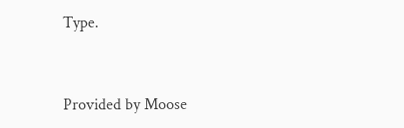Type.


Provided by Moose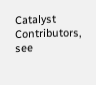Catalyst Contributors, see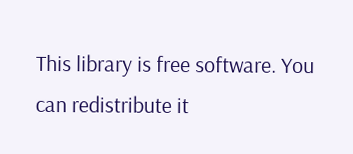This library is free software. You can redistribute it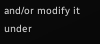and/or modify it under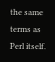the same terms as Perl itself.